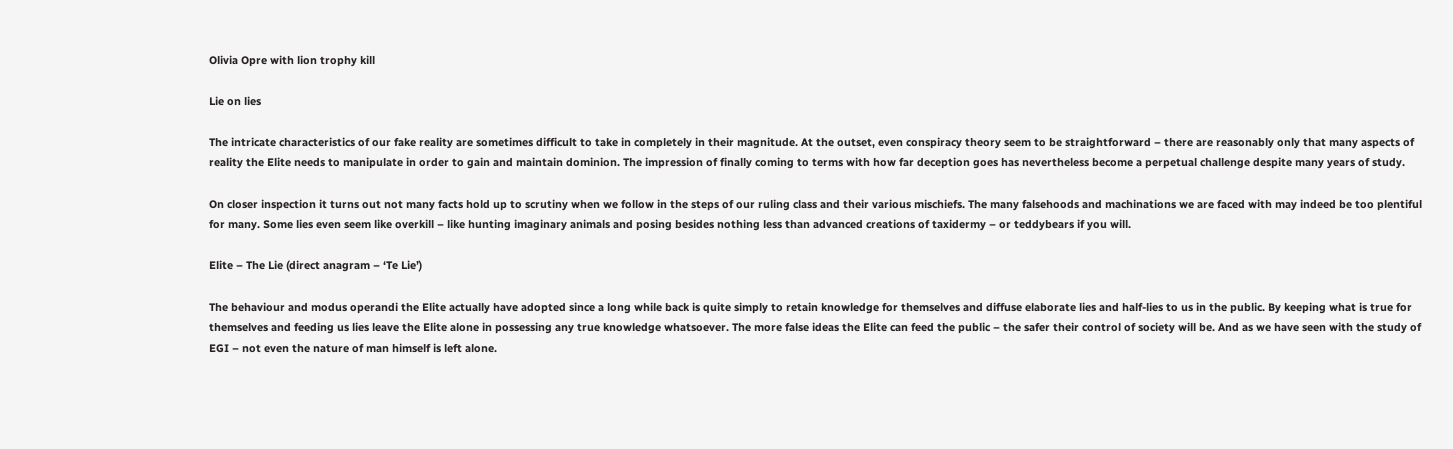Olivia Opre with lion trophy kill

Lie on lies

The intricate characteristics of our fake reality are sometimes difficult to take in completely in their magnitude. At the outset, even conspiracy theory seem to be straightforward – there are reasonably only that many aspects of reality the Elite needs to manipulate in order to gain and maintain dominion. The impression of finally coming to terms with how far deception goes has nevertheless become a perpetual challenge despite many years of study.

On closer inspection it turns out not many facts hold up to scrutiny when we follow in the steps of our ruling class and their various mischiefs. The many falsehoods and machinations we are faced with may indeed be too plentiful for many. Some lies even seem like overkill – like hunting imaginary animals and posing besides nothing less than advanced creations of taxidermy – or teddybears if you will.

Elite – The Lie (direct anagram – ‘Te Lie’)

The behaviour and modus operandi the Elite actually have adopted since a long while back is quite simply to retain knowledge for themselves and diffuse elaborate lies and half-lies to us in the public. By keeping what is true for themselves and feeding us lies leave the Elite alone in possessing any true knowledge whatsoever. The more false ideas the Elite can feed the public – the safer their control of society will be. And as we have seen with the study of EGI – not even the nature of man himself is left alone.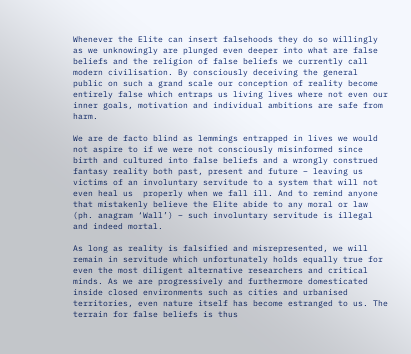Whenever the Elite can insert falsehoods they do so willingly as we unknowingly are plunged even deeper into what are false beliefs and the religion of false beliefs we currently call modern civilisation. By consciously deceiving the general public on such a grand scale our conception of reality become entirely false which entraps us living lives where not even our inner goals, motivation and individual ambitions are safe from harm.

We are de facto blind as lemmings entrapped in lives we would not aspire to if we were not consciously misinformed since birth and cultured into false beliefs and a wrongly construed fantasy reality both past, present and future – leaving us victims of an involuntary servitude to a system that will not even heal us  properly when we fall ill. And to remind anyone that mistakenly believe the Elite abide to any moral or law (ph. anagram ‘Wall’) – such involuntary servitude is illegal and indeed mortal.

As long as reality is falsified and misrepresented, we will remain in servitude which unfortunately holds equally true for even the most diligent alternative researchers and critical minds. As we are progressively and furthermore domesticated inside closed environments such as cities and urbanised territories, even nature itself has become estranged to us. The terrain for false beliefs is thus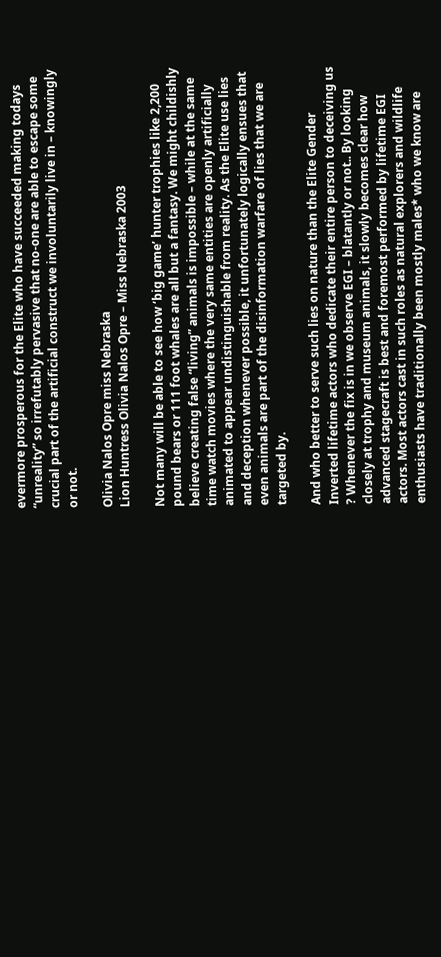evermore prosperous for the Elite who have succeeded making todays  “unreality” so irrefutably pervasive that no-one are able to escape some crucial part of the artificial construct we involuntarily live in – knowingly or not.

Olivia Nalos Opre miss Nebraska
Lion Huntress Olivia Nalos Opre – Miss Nebraska 2003

Not many will be able to see how ‘big game’ hunter trophies like 2,200 pound bears or 111 foot whales are all but a fantasy. We might childishly believe creating false “living” animals is impossible – while at the same time watch movies where the very same entities are openly artificially animated to appear undistinguishable from reality. As the Elite use lies and deception whenever possible, it unfortunately logically ensues that even animals are part of the disinformation warfare of lies that we are targeted by.

And who better to serve such lies on nature than the Elite Gender Inverted lifetime actors who dedicate their entire person to deceiving us ? Whenever the fix is in we observe EGI – blatantly or not.. By looking closely at trophy and museum animals, it slowly becomes clear how advanced stagecraft is best and foremost performed by lifetime EGI actors. Most actors cast in such roles as natural explorers and wildlife enthusiasts have traditionally been mostly males* who we know are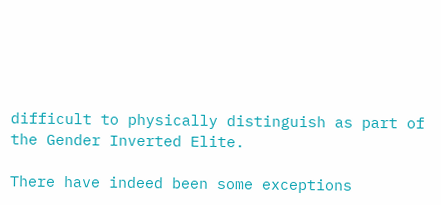difficult to physically distinguish as part of the Gender Inverted Elite.

There have indeed been some exceptions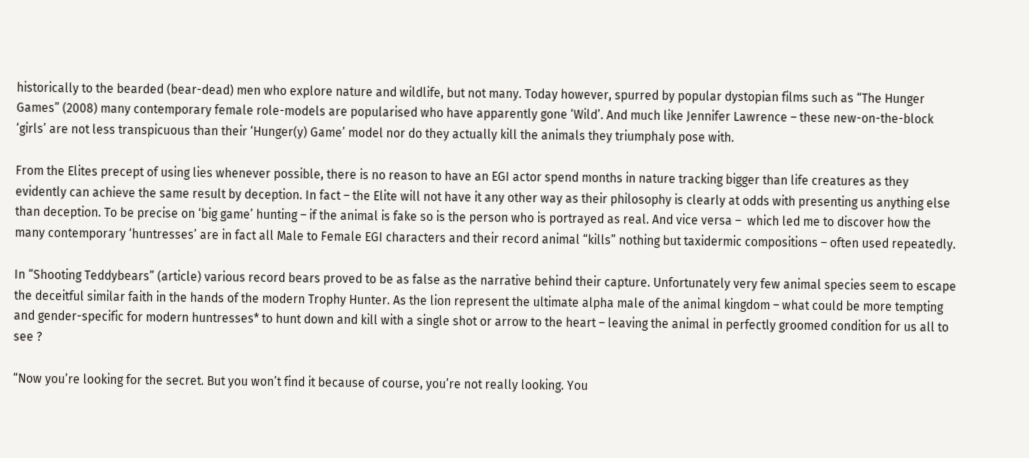historically to the bearded (bear-dead) men who explore nature and wildlife, but not many. Today however, spurred by popular dystopian films such as “The Hunger Games” (2008) many contemporary female role-models are popularised who have apparently gone ‘Wild’. And much like Jennifer Lawrence – these new-on-the-block ‘girls’ are not less transpicuous than their ‘Hunger(y) Game’ model nor do they actually kill the animals they triumphaly pose with.

From the Elites precept of using lies whenever possible, there is no reason to have an EGI actor spend months in nature tracking bigger than life creatures as they evidently can achieve the same result by deception. In fact – the Elite will not have it any other way as their philosophy is clearly at odds with presenting us anything else than deception. To be precise on ‘big game’ hunting – if the animal is fake so is the person who is portrayed as real. And vice versa –  which led me to discover how the many contemporary ‘huntresses’ are in fact all Male to Female EGI characters and their record animal “kills” nothing but taxidermic compositions – often used repeatedly.

In “Shooting Teddybears” (article) various record bears proved to be as false as the narrative behind their capture. Unfortunately very few animal species seem to escape the deceitful similar faith in the hands of the modern Trophy Hunter. As the lion represent the ultimate alpha male of the animal kingdom – what could be more tempting and gender-specific for modern huntresses* to hunt down and kill with a single shot or arrow to the heart – leaving the animal in perfectly groomed condition for us all to see ?

“Now you’re looking for the secret. But you won’t find it because of course, you’re not really looking. You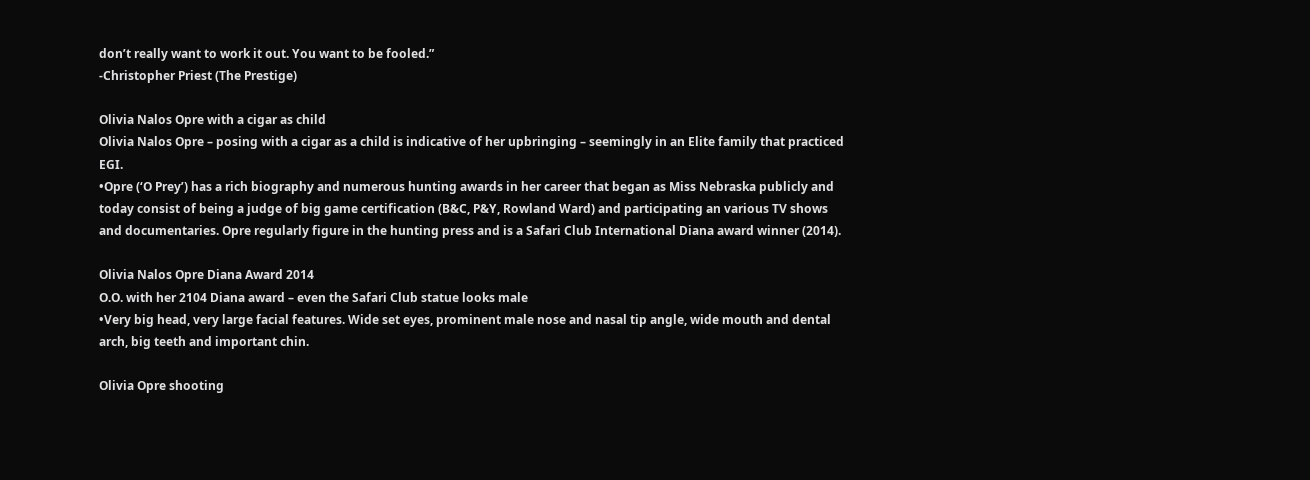don’t really want to work it out. You want to be fooled.”
-Christopher Priest (The Prestige)

Olivia Nalos Opre with a cigar as child
Olivia Nalos Opre – posing with a cigar as a child is indicative of her upbringing – seemingly in an Elite family that practiced EGI.
•Opre (‘O Prey’) has a rich biography and numerous hunting awards in her career that began as Miss Nebraska publicly and today consist of being a judge of big game certification (B&C, P&Y, Rowland Ward) and participating an various TV shows and documentaries. Opre regularly figure in the hunting press and is a Safari Club International Diana award winner (2014).

Olivia Nalos Opre Diana Award 2014
O.O. with her 2104 Diana award – even the Safari Club statue looks male
•Very big head, very large facial features. Wide set eyes, prominent male nose and nasal tip angle, wide mouth and dental arch, big teeth and important chin.

Olivia Opre shooting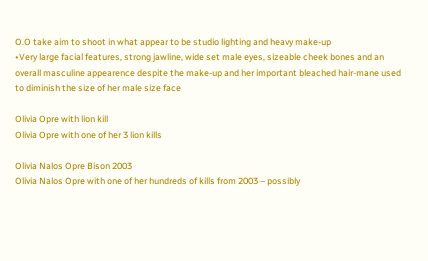O.O take aim to shoot in what appear to be studio lighting and heavy make-up
•Very large facial features, strong jawline, wide set male eyes, sizeable cheek bones and an overall masculine appearence despite the make-up and her important bleached hair-mane used to diminish the size of her male size face

Olivia Opre with lion kill
Olivia Opre with one of her 3 lion kills

Olivia Nalos Opre Bison 2003
Olivia Nalos Opre with one of her hundreds of kills from 2003 – possibly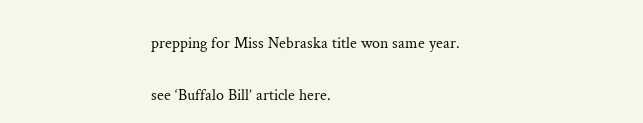prepping for Miss Nebraska title won same year.

see ‘Buffalo Bill’ article here.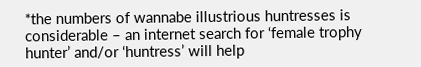*the numbers of wannabe illustrious huntresses is considerable – an internet search for ‘female trophy hunter’ and/or ‘huntress’ will help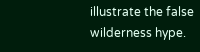illustrate the false wilderness hype.